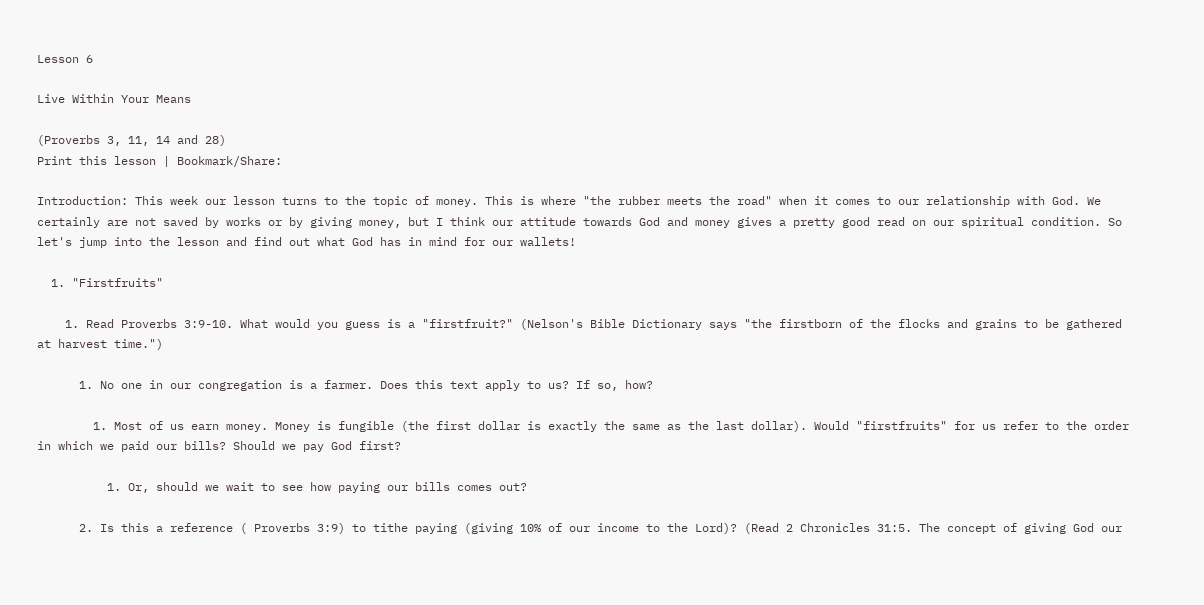Lesson 6

Live Within Your Means

(Proverbs 3, 11, 14 and 28)
Print this lesson | Bookmark/Share:

Introduction: This week our lesson turns to the topic of money. This is where "the rubber meets the road" when it comes to our relationship with God. We certainly are not saved by works or by giving money, but I think our attitude towards God and money gives a pretty good read on our spiritual condition. So let's jump into the lesson and find out what God has in mind for our wallets!

  1. "Firstfruits"

    1. Read Proverbs 3:9-10. What would you guess is a "firstfruit?" (Nelson's Bible Dictionary says "the firstborn of the flocks and grains to be gathered at harvest time.")

      1. No one in our congregation is a farmer. Does this text apply to us? If so, how?

        1. Most of us earn money. Money is fungible (the first dollar is exactly the same as the last dollar). Would "firstfruits" for us refer to the order in which we paid our bills? Should we pay God first?

          1. Or, should we wait to see how paying our bills comes out?

      2. Is this a reference ( Proverbs 3:9) to tithe paying (giving 10% of our income to the Lord)? (Read 2 Chronicles 31:5. The concept of giving God our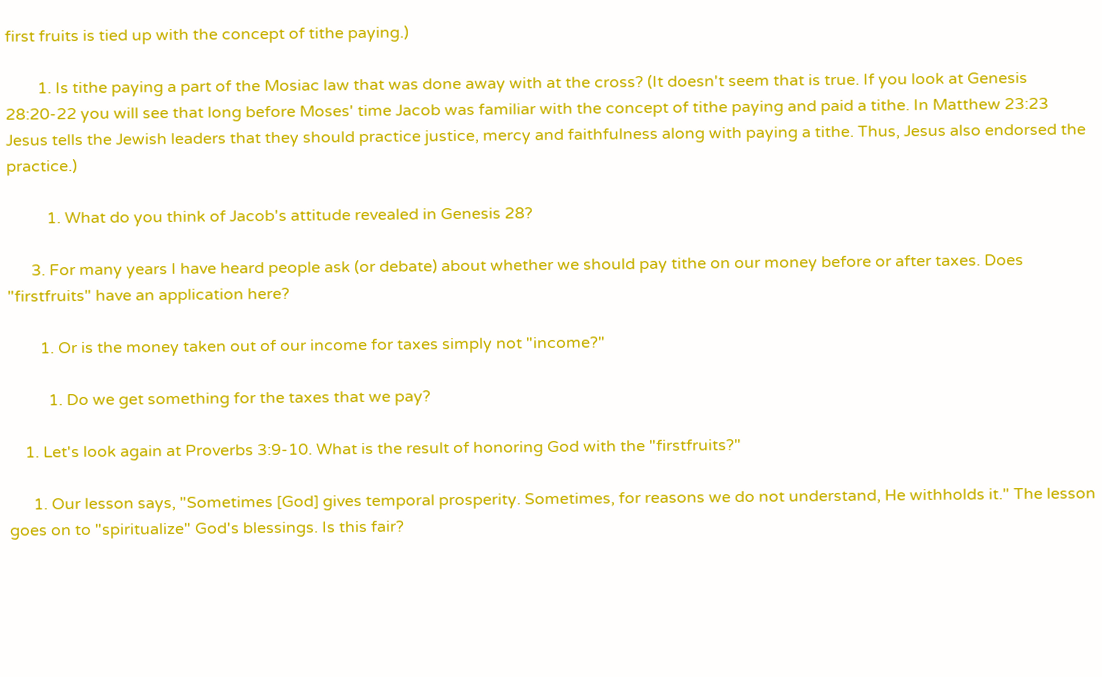first fruits is tied up with the concept of tithe paying.)

        1. Is tithe paying a part of the Mosiac law that was done away with at the cross? (It doesn't seem that is true. If you look at Genesis 28:20-22 you will see that long before Moses' time Jacob was familiar with the concept of tithe paying and paid a tithe. In Matthew 23:23 Jesus tells the Jewish leaders that they should practice justice, mercy and faithfulness along with paying a tithe. Thus, Jesus also endorsed the practice.)

          1. What do you think of Jacob's attitude revealed in Genesis 28?

      3. For many years I have heard people ask (or debate) about whether we should pay tithe on our money before or after taxes. Does "firstfruits" have an application here?

        1. Or is the money taken out of our income for taxes simply not "income?"

          1. Do we get something for the taxes that we pay?

    1. Let's look again at Proverbs 3:9-10. What is the result of honoring God with the "firstfruits?"

      1. Our lesson says, "Sometimes [God] gives temporal prosperity. Sometimes, for reasons we do not understand, He withholds it." The lesson goes on to "spiritualize" God's blessings. Is this fair?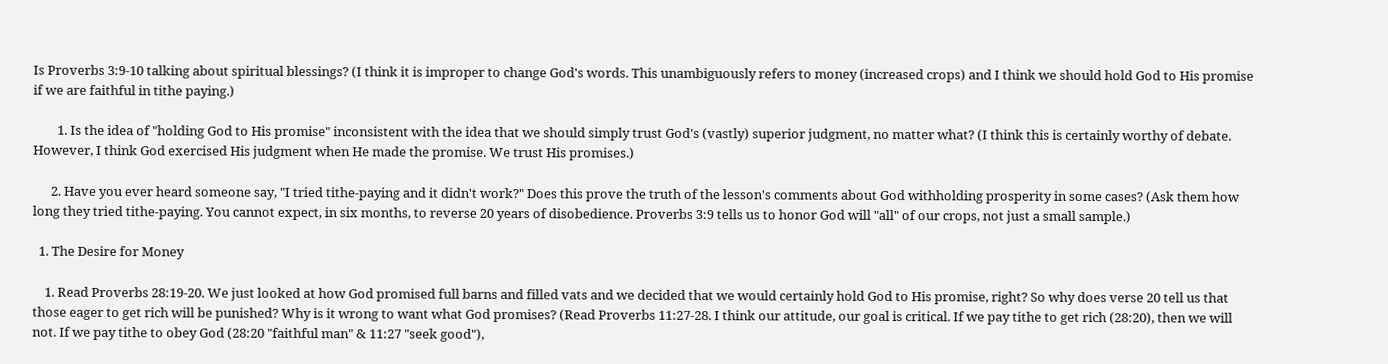Is Proverbs 3:9-10 talking about spiritual blessings? (I think it is improper to change God's words. This unambiguously refers to money (increased crops) and I think we should hold God to His promise if we are faithful in tithe paying.)

        1. Is the idea of "holding God to His promise" inconsistent with the idea that we should simply trust God's (vastly) superior judgment, no matter what? (I think this is certainly worthy of debate. However, I think God exercised His judgment when He made the promise. We trust His promises.)

      2. Have you ever heard someone say, "I tried tithe-paying and it didn't work?" Does this prove the truth of the lesson's comments about God withholding prosperity in some cases? (Ask them how long they tried tithe-paying. You cannot expect, in six months, to reverse 20 years of disobedience. Proverbs 3:9 tells us to honor God will "all" of our crops, not just a small sample.)

  1. The Desire for Money

    1. Read Proverbs 28:19-20. We just looked at how God promised full barns and filled vats and we decided that we would certainly hold God to His promise, right? So why does verse 20 tell us that those eager to get rich will be punished? Why is it wrong to want what God promises? (Read Proverbs 11:27-28. I think our attitude, our goal is critical. If we pay tithe to get rich (28:20), then we will not. If we pay tithe to obey God (28:20 "faithful man" & 11:27 "seek good"),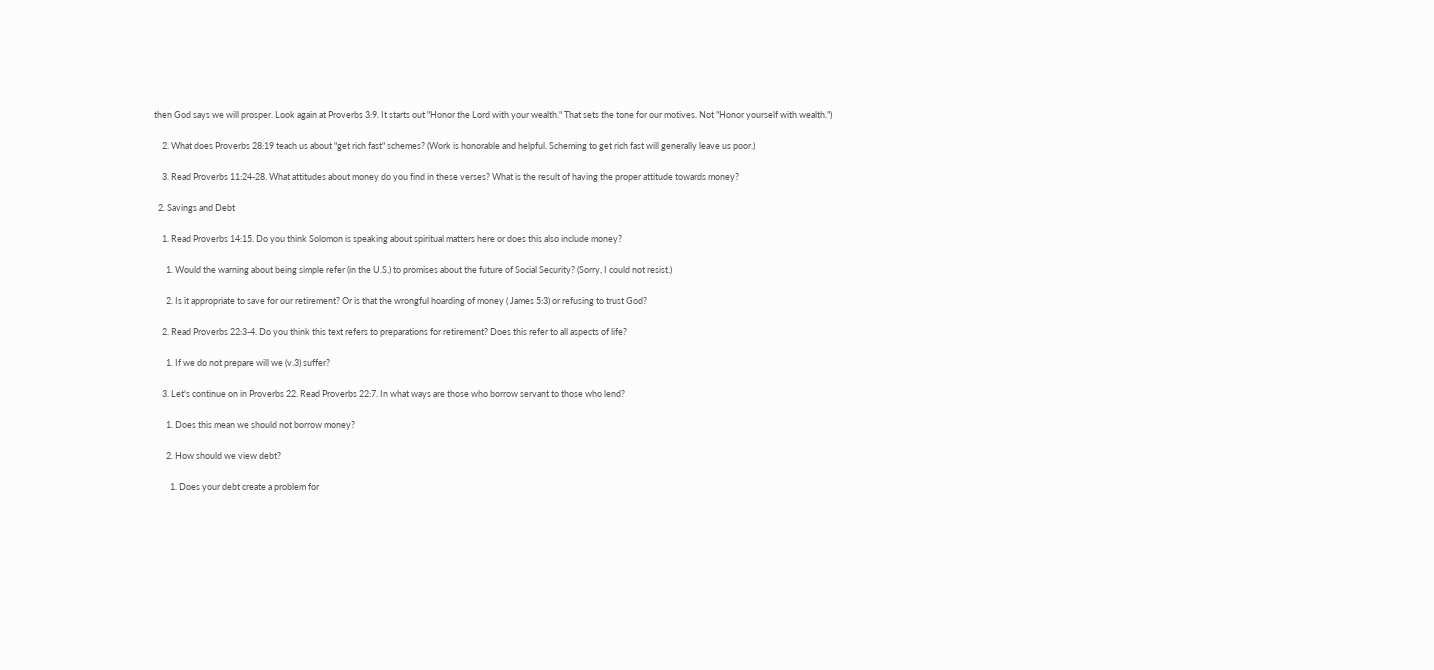then God says we will prosper. Look again at Proverbs 3:9. It starts out "Honor the Lord with your wealth." That sets the tone for our motives. Not "Honor yourself with wealth.")

    2. What does Proverbs 28:19 teach us about "get rich fast" schemes? (Work is honorable and helpful. Scheming to get rich fast will generally leave us poor.)

    3. Read Proverbs 11:24-28. What attitudes about money do you find in these verses? What is the result of having the proper attitude towards money?

  2. Savings and Debt

    1. Read Proverbs 14:15. Do you think Solomon is speaking about spiritual matters here or does this also include money?

      1. Would the warning about being simple refer (in the U.S.) to promises about the future of Social Security? (Sorry, I could not resist.)

      2. Is it appropriate to save for our retirement? Or is that the wrongful hoarding of money ( James 5:3) or refusing to trust God?

    2. Read Proverbs 22:3-4. Do you think this text refers to preparations for retirement? Does this refer to all aspects of life?

      1. If we do not prepare will we (v.3) suffer?

    3. Let's continue on in Proverbs 22. Read Proverbs 22:7. In what ways are those who borrow servant to those who lend?

      1. Does this mean we should not borrow money?

      2. How should we view debt?

        1. Does your debt create a problem for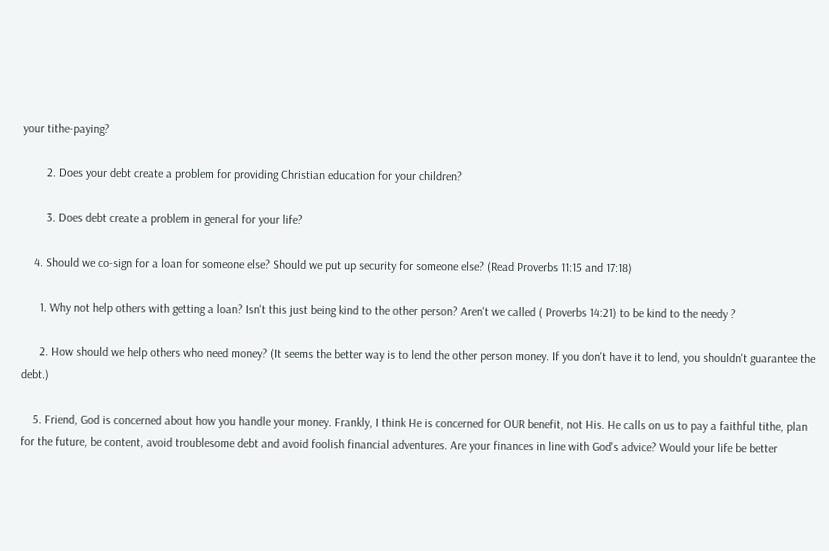your tithe-paying?

        2. Does your debt create a problem for providing Christian education for your children?

        3. Does debt create a problem in general for your life?

    4. Should we co-sign for a loan for someone else? Should we put up security for someone else? (Read Proverbs 11:15 and 17:18)

      1. Why not help others with getting a loan? Isn't this just being kind to the other person? Aren't we called ( Proverbs 14:21) to be kind to the needy ?

      2. How should we help others who need money? (It seems the better way is to lend the other person money. If you don't have it to lend, you shouldn't guarantee the debt.)

    5. Friend, God is concerned about how you handle your money. Frankly, I think He is concerned for OUR benefit, not His. He calls on us to pay a faithful tithe, plan for the future, be content, avoid troublesome debt and avoid foolish financial adventures. Are your finances in line with God's advice? Would your life be better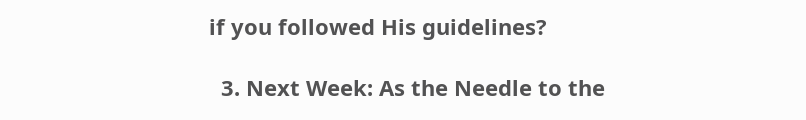if you followed His guidelines?

  3. Next Week: As the Needle to the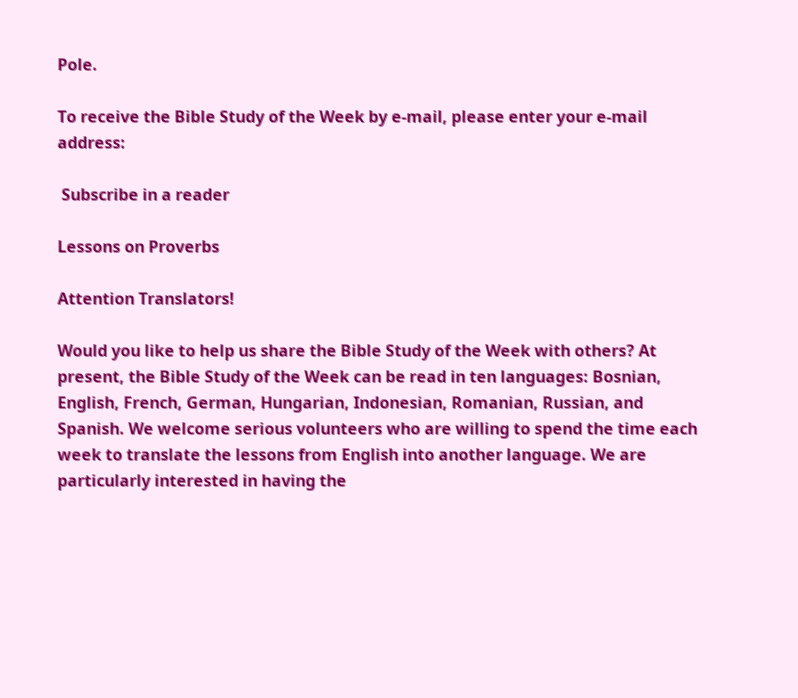Pole.

To receive the Bible Study of the Week by e-mail, please enter your e-mail address:

 Subscribe in a reader

Lessons on Proverbs

Attention Translators!

Would you like to help us share the Bible Study of the Week with others? At present, the Bible Study of the Week can be read in ten languages: Bosnian, English, French, German, Hungarian, Indonesian, Romanian, Russian, and Spanish. We welcome serious volunteers who are willing to spend the time each week to translate the lessons from English into another language. We are particularly interested in having the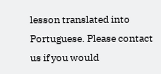lesson translated into Portuguese. Please contact us if you would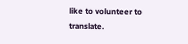like to volunteer to translate.